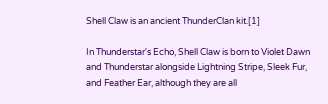Shell Claw is an ancient ThunderClan kit.[1]

In Thunderstar's Echo, Shell Claw is born to Violet Dawn and Thunderstar alongside Lightning Stripe, Sleek Fur, and Feather Ear, although they are all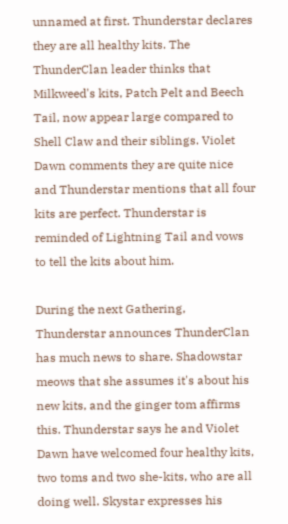unnamed at first. Thunderstar declares they are all healthy kits. The ThunderClan leader thinks that Milkweed's kits, Patch Pelt and Beech Tail, now appear large compared to Shell Claw and their siblings. Violet Dawn comments they are quite nice and Thunderstar mentions that all four kits are perfect. Thunderstar is reminded of Lightning Tail and vows to tell the kits about him.

During the next Gathering, Thunderstar announces ThunderClan has much news to share. Shadowstar meows that she assumes it's about his new kits, and the ginger tom affirms this. Thunderstar says he and Violet Dawn have welcomed four healthy kits, two toms and two she-kits, who are all doing well. Skystar expresses his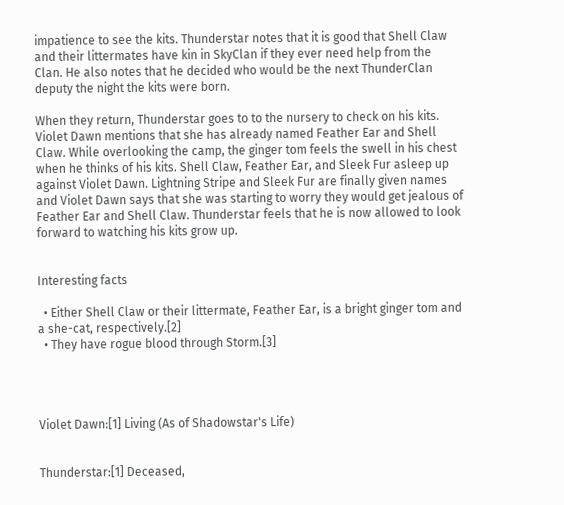impatience to see the kits. Thunderstar notes that it is good that Shell Claw and their littermates have kin in SkyClan if they ever need help from the Clan. He also notes that he decided who would be the next ThunderClan deputy the night the kits were born.

When they return, Thunderstar goes to to the nursery to check on his kits. Violet Dawn mentions that she has already named Feather Ear and Shell Claw. While overlooking the camp, the ginger tom feels the swell in his chest when he thinks of his kits. Shell Claw, Feather Ear, and Sleek Fur asleep up against Violet Dawn. Lightning Stripe and Sleek Fur are finally given names and Violet Dawn says that she was starting to worry they would get jealous of Feather Ear and Shell Claw. Thunderstar feels that he is now allowed to look forward to watching his kits grow up.


Interesting facts

  • Either Shell Claw or their littermate, Feather Ear, is a bright ginger tom and a she-cat, respectively.[2]
  • They have rogue blood through Storm.[3]




Violet Dawn:[1] Living (As of Shadowstar's Life)


Thunderstar:[1] Deceased,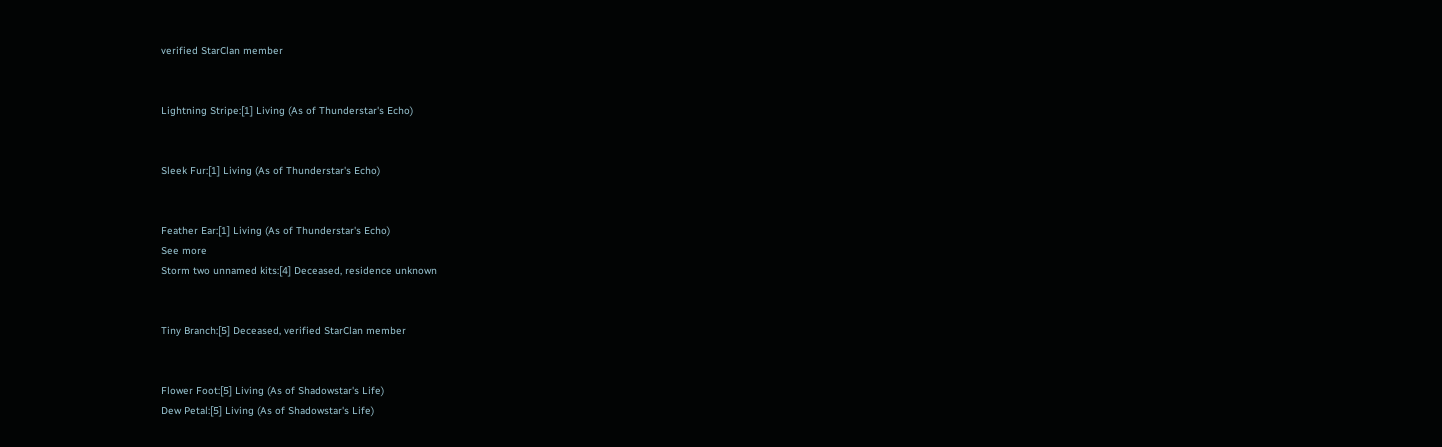verified StarClan member


Lightning Stripe:[1] Living (As of Thunderstar's Echo)


Sleek Fur:[1] Living (As of Thunderstar's Echo)


Feather Ear:[1] Living (As of Thunderstar's Echo)
See more
Storm two unnamed kits:[4] Deceased, residence unknown


Tiny Branch:[5] Deceased, verified StarClan member


Flower Foot:[5] Living (As of Shadowstar's Life)
Dew Petal:[5] Living (As of Shadowstar's Life)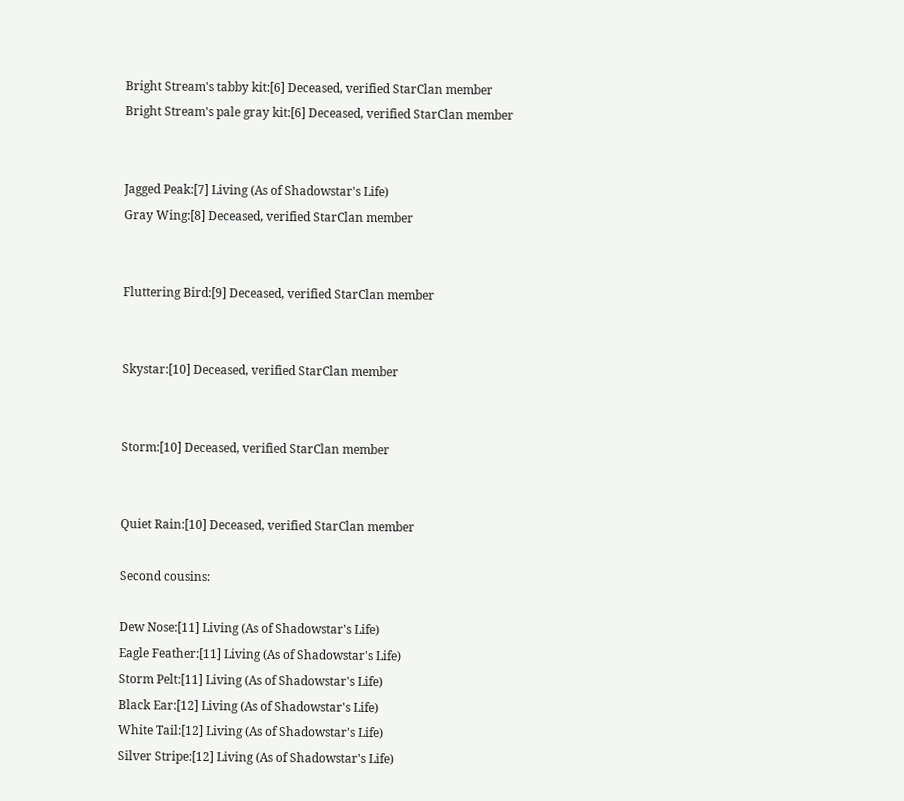Bright Stream's tabby kit:[6] Deceased, verified StarClan member
Bright Stream's pale gray kit:[6] Deceased, verified StarClan member


Jagged Peak:[7] Living (As of Shadowstar's Life)
Gray Wing:[8] Deceased, verified StarClan member


Fluttering Bird:[9] Deceased, verified StarClan member


Skystar:[10] Deceased, verified StarClan member


Storm:[10] Deceased, verified StarClan member


Quiet Rain:[10] Deceased, verified StarClan member

Second cousins:

Dew Nose:[11] Living (As of Shadowstar's Life)
Eagle Feather:[11] Living (As of Shadowstar's Life)
Storm Pelt:[11] Living (As of Shadowstar's Life)
Black Ear:[12] Living (As of Shadowstar's Life)
White Tail:[12] Living (As of Shadowstar's Life)
Silver Stripe:[12] Living (As of Shadowstar's Life)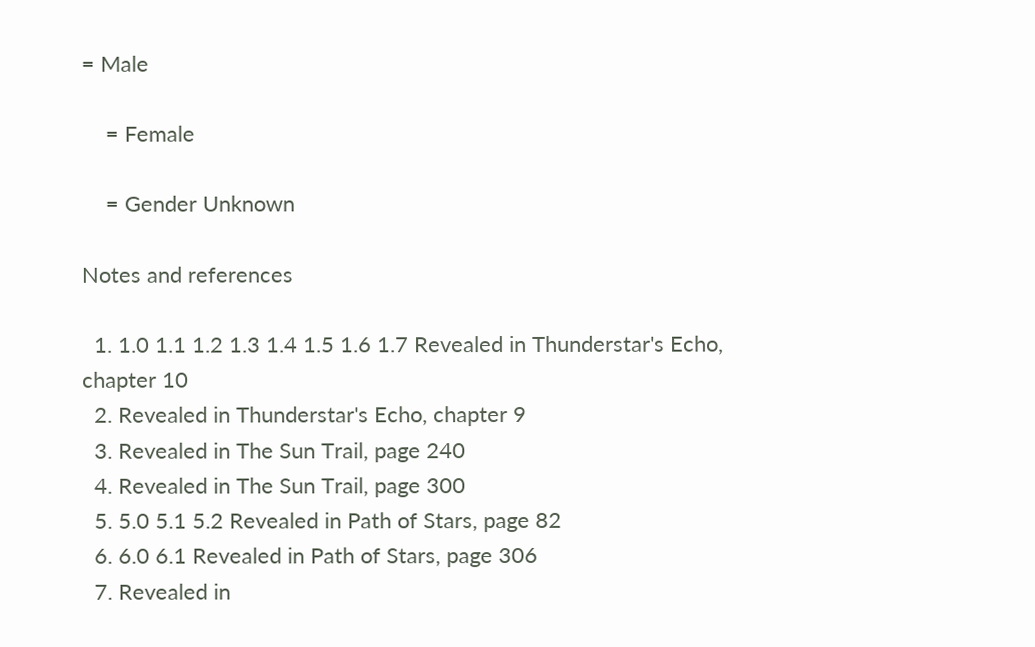= Male

    = Female

    = Gender Unknown

Notes and references

  1. 1.0 1.1 1.2 1.3 1.4 1.5 1.6 1.7 Revealed in Thunderstar's Echo, chapter 10
  2. Revealed in Thunderstar's Echo, chapter 9
  3. Revealed in The Sun Trail, page 240
  4. Revealed in The Sun Trail, page 300
  5. 5.0 5.1 5.2 Revealed in Path of Stars, page 82
  6. 6.0 6.1 Revealed in Path of Stars, page 306
  7. Revealed in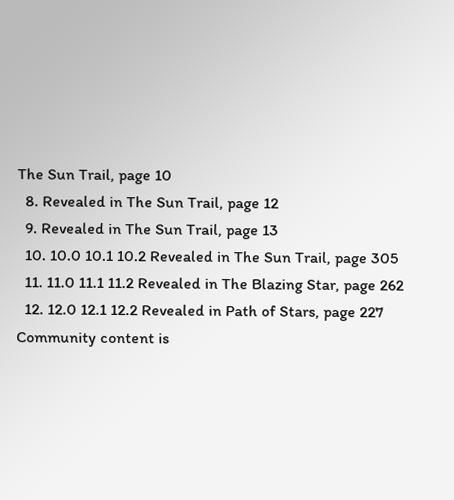The Sun Trail, page 10
  8. Revealed in The Sun Trail, page 12
  9. Revealed in The Sun Trail, page 13
  10. 10.0 10.1 10.2 Revealed in The Sun Trail, page 305
  11. 11.0 11.1 11.2 Revealed in The Blazing Star, page 262
  12. 12.0 12.1 12.2 Revealed in Path of Stars, page 227
Community content is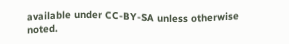available under CC-BY-SA unless otherwise noted.